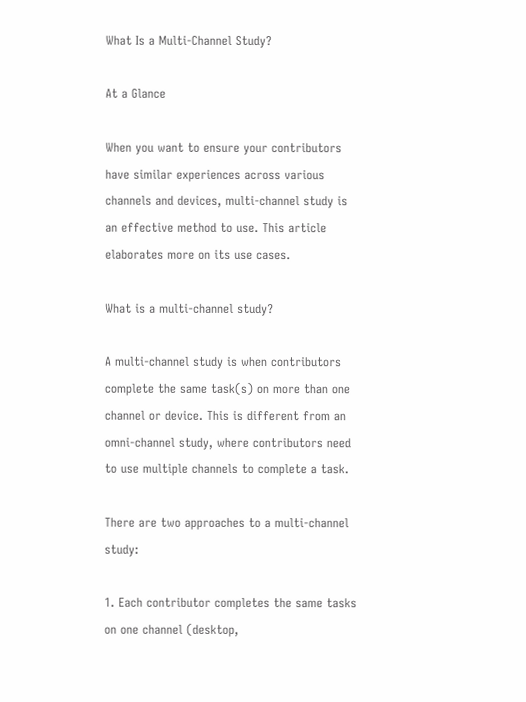What Is a Multi-Channel Study?

At a Glance

When you want to ensure your contributors have similar experiences across various channels and devices, multi-channel study is an effective method to use. This article elaborates more on its use cases.

What is a multi-channel study?

A multi-channel study is when contributors complete the same task(s) on more than one channel or device. This is different from an omni-channel study, where contributors need to use multiple channels to complete a task.

There are two approaches to a multi-channel study:

1. Each contributor completes the same tasks on one channel (desktop,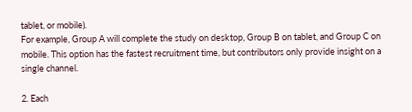tablet, or mobile).
For example, Group A will complete the study on desktop, Group B on tablet, and Group C on mobile. This option has the fastest recruitment time, but contributors only provide insight on a single channel.

2. Each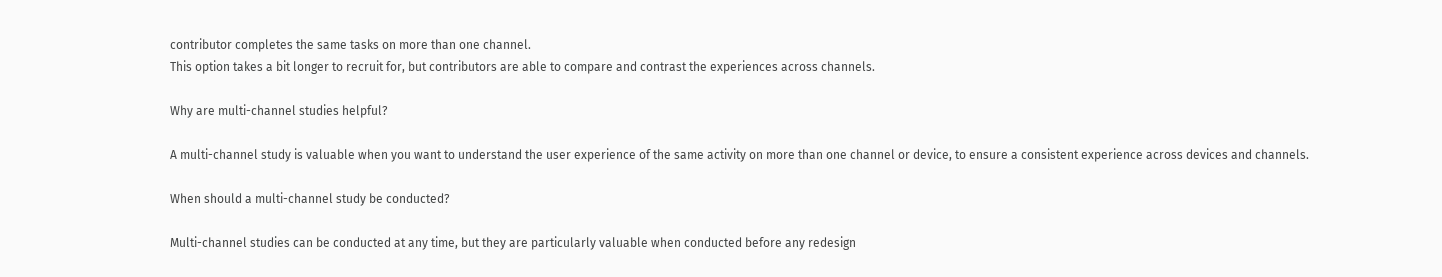contributor completes the same tasks on more than one channel.
This option takes a bit longer to recruit for, but contributors are able to compare and contrast the experiences across channels.

Why are multi-channel studies helpful?

A multi-channel study is valuable when you want to understand the user experience of the same activity on more than one channel or device, to ensure a consistent experience across devices and channels.

When should a multi-channel study be conducted?

Multi-channel studies can be conducted at any time, but they are particularly valuable when conducted before any redesign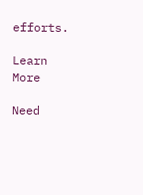efforts.

Learn More

Need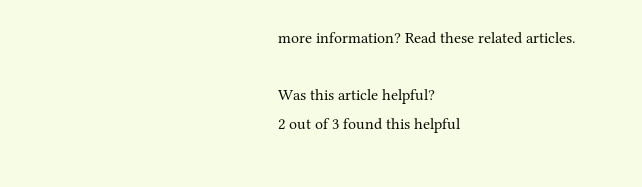more information? Read these related articles.

Was this article helpful?
2 out of 3 found this helpful